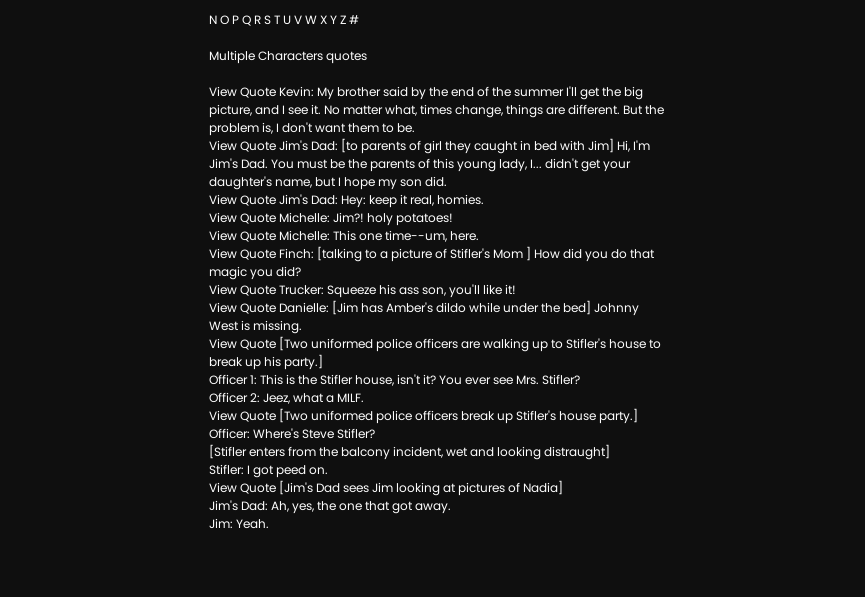N O P Q R S T U V W X Y Z #

Multiple Characters quotes

View Quote Kevin: My brother said by the end of the summer I'll get the big picture, and I see it. No matter what, times change, things are different. But the problem is, I don't want them to be.
View Quote Jim's Dad: [to parents of girl they caught in bed with Jim] Hi, I'm Jim's Dad. You must be the parents of this young lady, I... didn't get your daughter's name, but I hope my son did.
View Quote Jim's Dad: Hey: keep it real, homies.
View Quote Michelle: Jim?! holy potatoes!
View Quote Michelle: This one time--um, here.
View Quote Finch: [talking to a picture of Stifler's Mom ] How did you do that magic you did?
View Quote Trucker: Squeeze his ass son, you'll like it!
View Quote Danielle: [Jim has Amber's dildo while under the bed] Johnny West is missing.
View Quote [Two uniformed police officers are walking up to Stifler's house to break up his party.]
Officer 1: This is the Stifler house, isn't it? You ever see Mrs. Stifler?
Officer 2: Jeez, what a MILF.
View Quote [Two uniformed police officers break up Stifler's house party.]
Officer: Where's Steve Stifler?
[Stifler enters from the balcony incident, wet and looking distraught]
Stifler: I got peed on.
View Quote [Jim's Dad sees Jim looking at pictures of Nadia]
Jim's Dad: Ah, yes, the one that got away.
Jim: Yeah.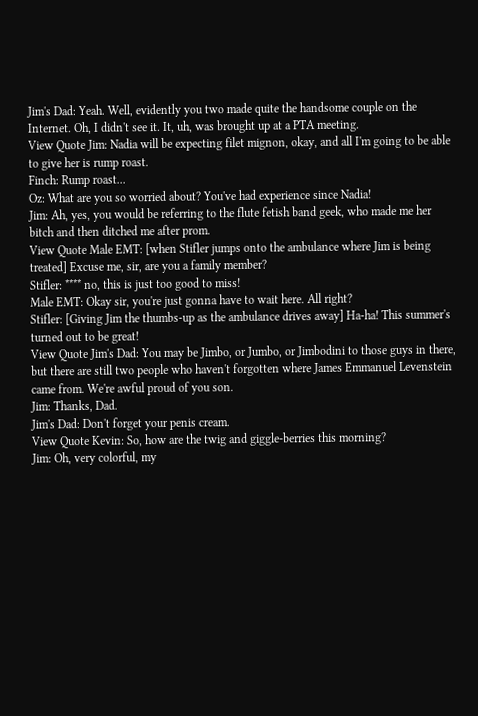Jim's Dad: Yeah. Well, evidently you two made quite the handsome couple on the Internet. Oh, I didn't see it. It, uh, was brought up at a PTA meeting.
View Quote Jim: Nadia will be expecting filet mignon, okay, and all I'm going to be able to give her is rump roast.
Finch: Rump roast...
Oz: What are you so worried about? You've had experience since Nadia!
Jim: Ah, yes, you would be referring to the flute fetish band geek, who made me her bitch and then ditched me after prom.
View Quote Male EMT: [when Stifler jumps onto the ambulance where Jim is being treated] Excuse me, sir, are you a family member?
Stifler: **** no, this is just too good to miss!
Male EMT: Okay sir, you're just gonna have to wait here. All right?
Stifler: [Giving Jim the thumbs-up as the ambulance drives away] Ha-ha! This summer's turned out to be great!
View Quote Jim's Dad: You may be Jimbo, or Jumbo, or Jimbodini to those guys in there, but there are still two people who haven't forgotten where James Emmanuel Levenstein came from. We're awful proud of you son.
Jim: Thanks, Dad.
Jim's Dad: Don't forget your penis cream.
View Quote Kevin: So, how are the twig and giggle-berries this morning?
Jim: Oh, very colorful, my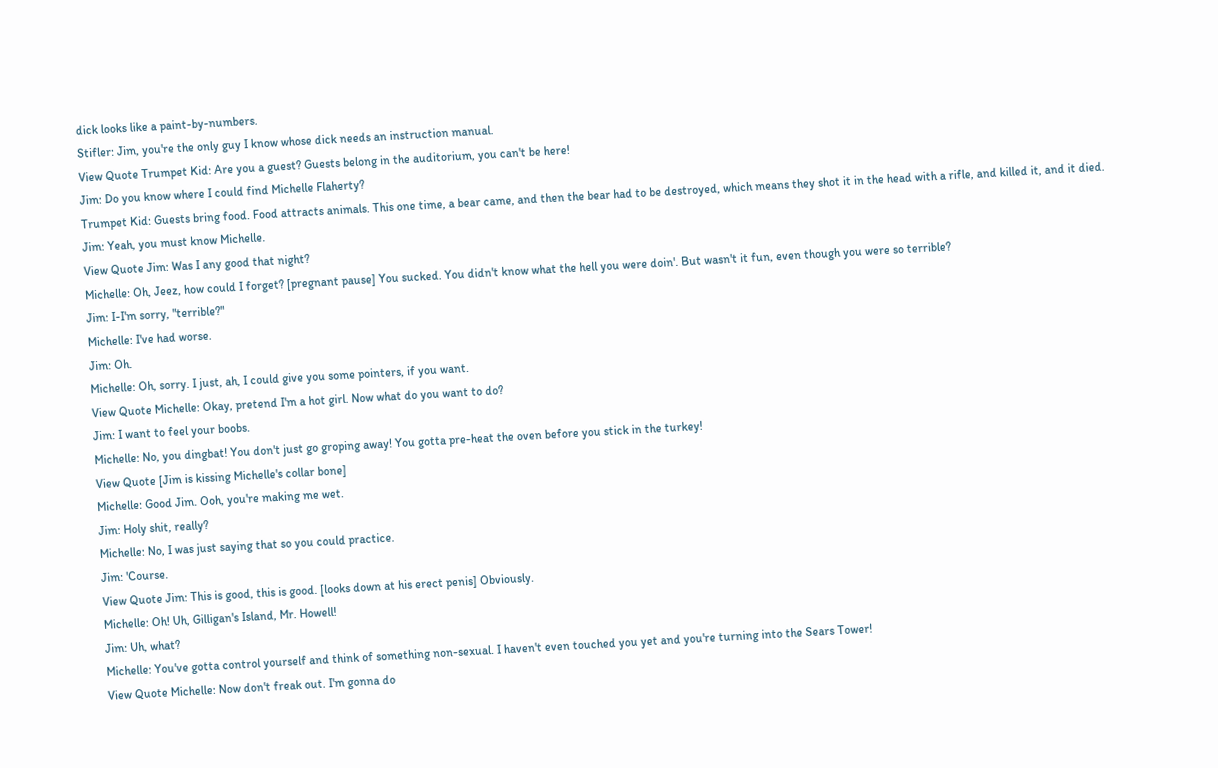dick looks like a paint-by-numbers.
Stifler: Jim, you're the only guy I know whose dick needs an instruction manual.
View Quote Trumpet Kid: Are you a guest? Guests belong in the auditorium, you can't be here!
Jim: Do you know where I could find Michelle Flaherty?
Trumpet Kid: Guests bring food. Food attracts animals. This one time, a bear came, and then the bear had to be destroyed, which means they shot it in the head with a rifle, and killed it, and it died.
Jim: Yeah, you must know Michelle.
View Quote Jim: Was I any good that night?
Michelle: Oh, Jeez, how could I forget? [pregnant pause] You sucked. You didn't know what the hell you were doin'. But wasn't it fun, even though you were so terrible?
Jim: I-I'm sorry, "terrible?"
Michelle: I've had worse.
Jim: Oh.
Michelle: Oh, sorry. I just, ah, I could give you some pointers, if you want.
View Quote Michelle: Okay, pretend I'm a hot girl. Now what do you want to do?
Jim: I want to feel your boobs.
Michelle: No, you dingbat! You don't just go groping away! You gotta pre-heat the oven before you stick in the turkey!
View Quote [Jim is kissing Michelle's collar bone]
Michelle: Good Jim. Ooh, you're making me wet.
Jim: Holy shit, really?
Michelle: No, I was just saying that so you could practice.
Jim: 'Course.
View Quote Jim: This is good, this is good. [looks down at his erect penis] Obviously.
Michelle: Oh! Uh, Gilligan's Island, Mr. Howell!
Jim: Uh, what?
Michelle: You've gotta control yourself and think of something non-sexual. I haven't even touched you yet and you're turning into the Sears Tower!
View Quote Michelle: Now don't freak out. I'm gonna do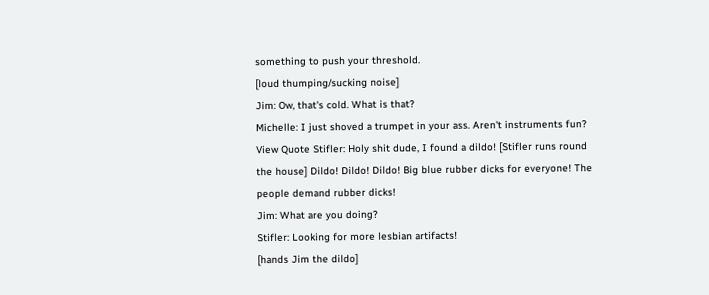something to push your threshold.
[loud thumping/sucking noise]
Jim: Ow, that's cold. What is that?
Michelle: I just shoved a trumpet in your ass. Aren't instruments fun?
View Quote Stifler: Holy shit dude, I found a dildo! [Stifler runs round the house] Dildo! Dildo! Dildo! Big blue rubber dicks for everyone! The people demand rubber dicks!
Jim: What are you doing?
Stifler: Looking for more lesbian artifacts!
[hands Jim the dildo]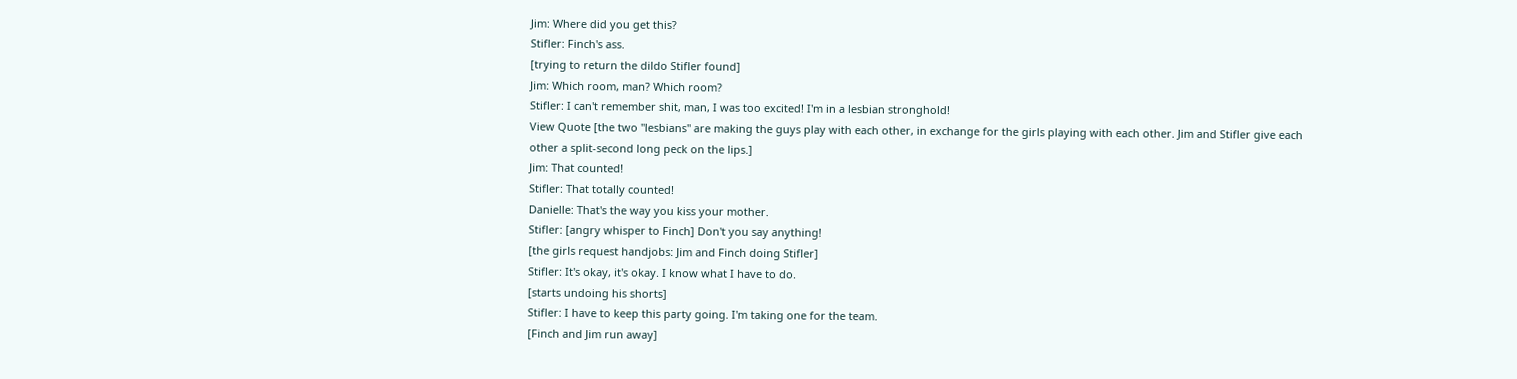Jim: Where did you get this?
Stifler: Finch's ass.
[trying to return the dildo Stifler found]
Jim: Which room, man? Which room?
Stifler: I can't remember shit, man, I was too excited! I'm in a lesbian stronghold!
View Quote [the two "lesbians" are making the guys play with each other, in exchange for the girls playing with each other. Jim and Stifler give each other a split-second long peck on the lips.]
Jim: That counted!
Stifler: That totally counted!
Danielle: That's the way you kiss your mother.
Stifler: [angry whisper to Finch] Don't you say anything!
[the girls request handjobs: Jim and Finch doing Stifler]
Stifler: It's okay, it's okay. I know what I have to do.
[starts undoing his shorts]
Stifler: I have to keep this party going. I'm taking one for the team.
[Finch and Jim run away]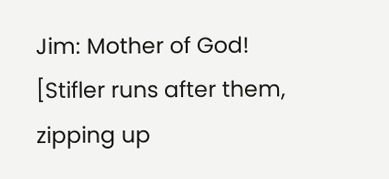Jim: Mother of God!
[Stifler runs after them, zipping up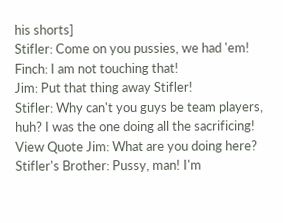his shorts]
Stifler: Come on you pussies, we had 'em!
Finch: I am not touching that!
Jim: Put that thing away Stifler!
Stifler: Why can't you guys be team players, huh? I was the one doing all the sacrificing!
View Quote Jim: What are you doing here?
Stifler's Brother: Pussy, man! I'm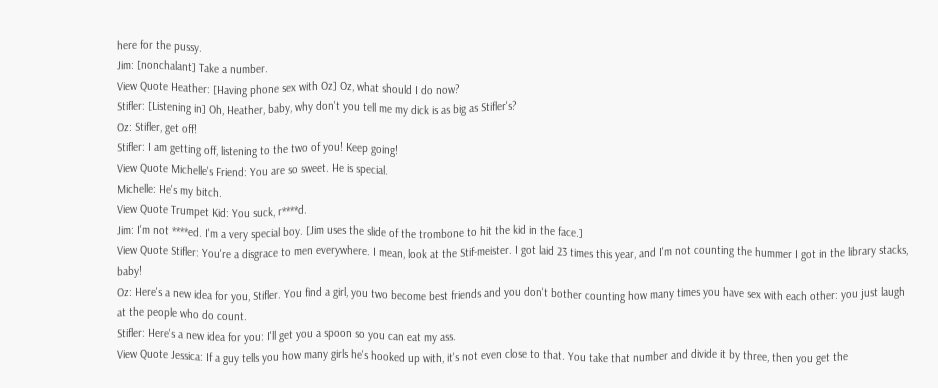here for the pussy.
Jim: [nonchalant] Take a number.
View Quote Heather: [Having phone sex with Oz] Oz, what should I do now?
Stifler: [Listening in] Oh, Heather, baby, why don't you tell me my dick is as big as Stifler's?
Oz: Stifler, get off!
Stifler: I am getting off, listening to the two of you! Keep going!
View Quote Michelle's Friend: You are so sweet. He is special.
Michelle: He's my bitch.
View Quote Trumpet Kid: You suck, r****d.
Jim: I'm not ****ed. I'm a very special boy. [Jim uses the slide of the trombone to hit the kid in the face.]
View Quote Stifler: You're a disgrace to men everywhere. I mean, look at the Stif-meister. I got laid 23 times this year, and I'm not counting the hummer I got in the library stacks, baby!
Oz: Here's a new idea for you, Stifler. You find a girl, you two become best friends and you don't bother counting how many times you have sex with each other: you just laugh at the people who do count.
Stifler: Here's a new idea for you: I'll get you a spoon so you can eat my ass.
View Quote Jessica: If a guy tells you how many girls he's hooked up with, it's not even close to that. You take that number and divide it by three, then you get the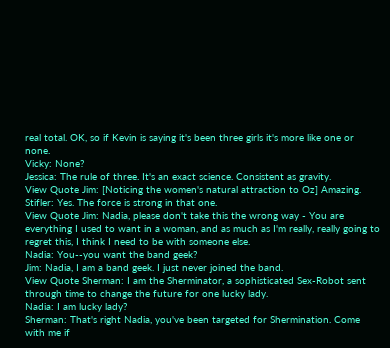real total. OK, so if Kevin is saying it's been three girls it's more like one or none.
Vicky: None?
Jessica: The rule of three. It's an exact science. Consistent as gravity.
View Quote Jim: [Noticing the women's natural attraction to Oz] Amazing.
Stifler: Yes. The force is strong in that one.
View Quote Jim: Nadia, please don't take this the wrong way - You are everything I used to want in a woman, and as much as I'm really, really going to regret this, I think I need to be with someone else.
Nadia: You--you want the band geek?
Jim: Nadia, I am a band geek. I just never joined the band.
View Quote Sherman: I am the Sherminator, a sophisticated Sex-Robot sent through time to change the future for one lucky lady.
Nadia: I am lucky lady?
Sherman: That's right Nadia, you've been targeted for Shermination. Come with me if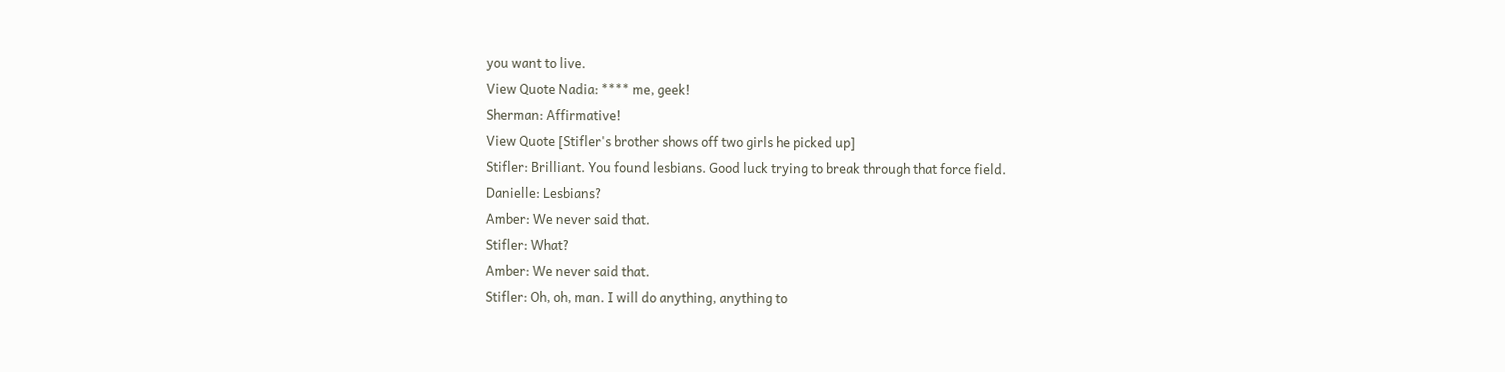you want to live.
View Quote Nadia: **** me, geek!
Sherman: Affirmative!
View Quote [Stifler's brother shows off two girls he picked up]
Stifler: Brilliant. You found lesbians. Good luck trying to break through that force field.
Danielle: Lesbians?
Amber: We never said that.
Stifler: What?
Amber: We never said that.
Stifler: Oh, oh, man. I will do anything, anything to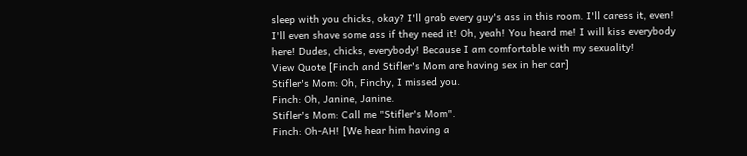sleep with you chicks, okay? I'll grab every guy's ass in this room. I'll caress it, even! I'll even shave some ass if they need it! Oh, yeah! You heard me! I will kiss everybody here! Dudes, chicks, everybody! Because I am comfortable with my sexuality!
View Quote [Finch and Stifler's Mom are having sex in her car]
Stifler's Mom: Oh, Finchy, I missed you.
Finch: Oh, Janine, Janine.
Stifler's Mom: Call me "Stifler's Mom".
Finch: Oh-AH! [We hear him having a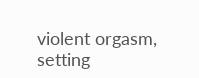violent orgasm, setting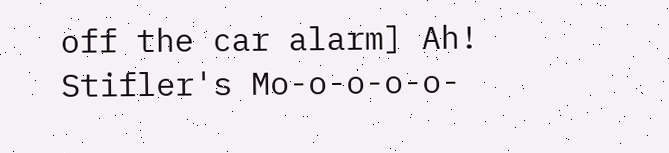off the car alarm] Ah! Stifler's Mo-o-o-o-o-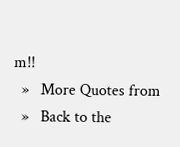m!!
  »   More Quotes from
  »   Back to the